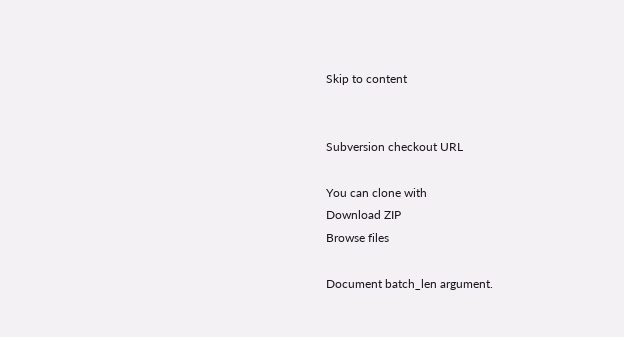Skip to content


Subversion checkout URL

You can clone with
Download ZIP
Browse files

Document batch_len argument.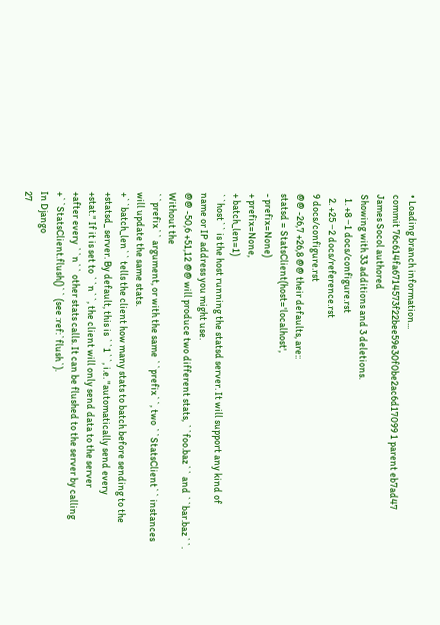• Loading branch information...
commit 76c614fa6714573f22bee59e30f0be2ac6d17099 1 parent eb7ad47
James Socol authored
Showing with 33 additions and 3 deletions.
  1. +8 −1 docs/configure.rst
  2. +25 −2 docs/reference.rst
9 docs/configure.rst
@@ -26,7 +26,8 @@ their defaults, are::
statsd = StatsClient(host='localhost',
- prefix=None)
+ prefix=None,
+ batch_len=1)
``host`` is the host running the statsd server. It will support any kind of
name or IP address you might use.
@@ -50,6 +51,12 @@ will produce two different stats, ``foo.baz`` and ``bar.baz``. Without the
``prefix`` argument, or with the same ``prefix``, two ``StatsClient`` instances
will update the same stats.
+``batch_len`` tells the client how many stats to batch before sending to the
+statsd_ server. By default, this is ``1``, i.e. "automatically send every
+stat." If it is set to ``n``, the client will only send data to the server
+after every ``n`` other stats calls. It can be flushed to the server by calling
+``StatsClient.flush()`` (see :ref:`flush`).
In Django
27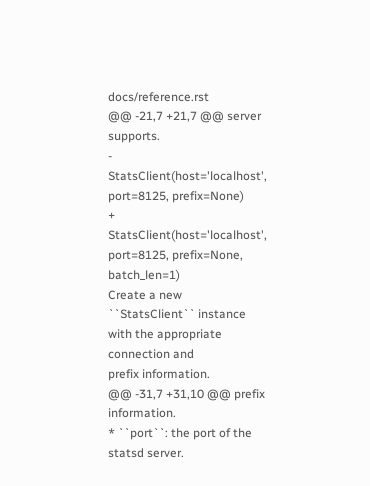docs/reference.rst
@@ -21,7 +21,7 @@ server supports.
- StatsClient(host='localhost', port=8125, prefix=None)
+ StatsClient(host='localhost', port=8125, prefix=None, batch_len=1)
Create a new ``StatsClient`` instance with the appropriate connection and
prefix information.
@@ -31,7 +31,10 @@ prefix information.
* ``port``: the port of the statsd server.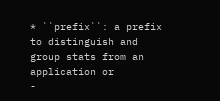* ``prefix``: a prefix to distinguish and group stats from an application or
-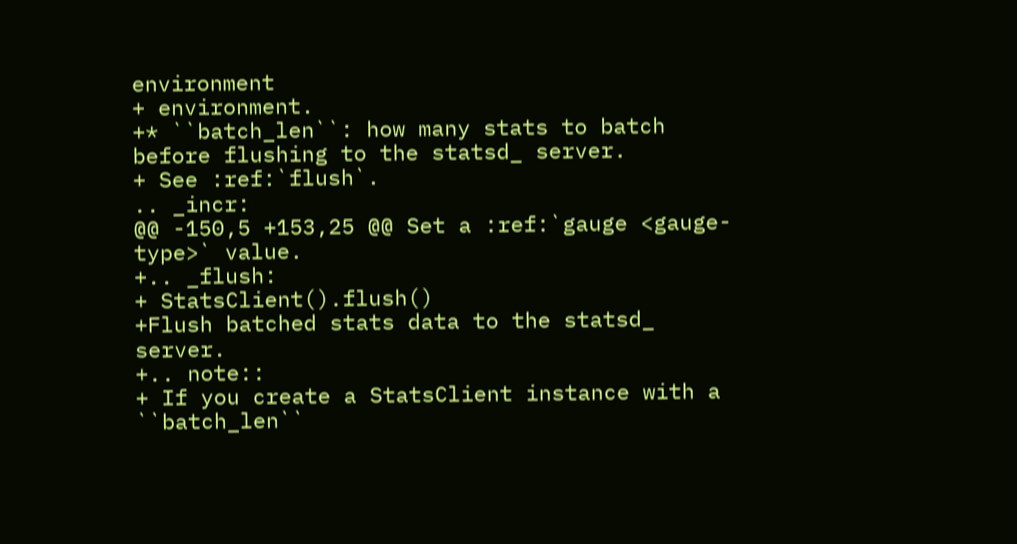environment
+ environment.
+* ``batch_len``: how many stats to batch before flushing to the statsd_ server.
+ See :ref:`flush`.
.. _incr:
@@ -150,5 +153,25 @@ Set a :ref:`gauge <gauge-type>` value.
+.. _flush:
+ StatsClient().flush()
+Flush batched stats data to the statsd_ server.
+.. note::
+ If you create a StatsClient instance with a ``batch_len``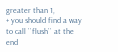greater than 1,
+ you should find a way to call ``flush`` at the end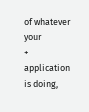of whatever your
+ application is doing,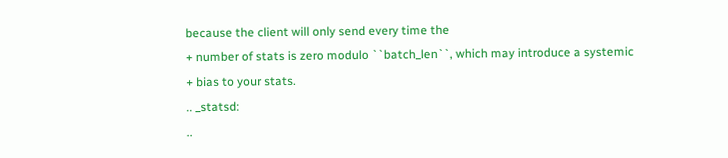because the client will only send every time the
+ number of stats is zero modulo ``batch_len``, which may introduce a systemic
+ bias to your stats.
.. _statsd:
..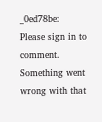_0ed78be:
Please sign in to comment.
Something went wrong with that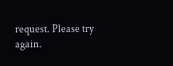request. Please try again.